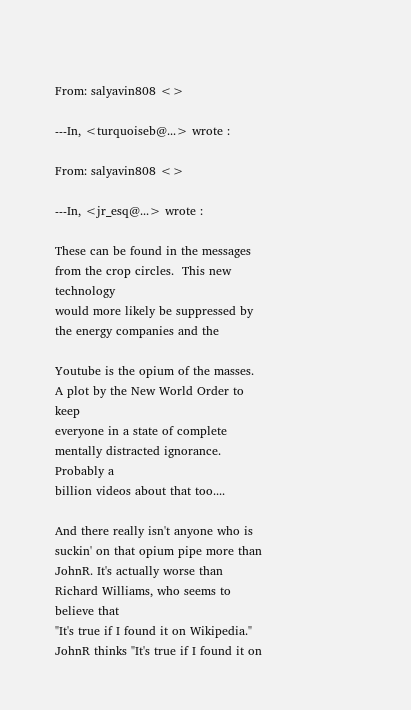From: salyavin808 <>

---In, <turquoiseb@...> wrote :

From: salyavin808 <>

---In, <jr_esq@...> wrote :

These can be found in the messages from the crop circles.  This new technology
would more likely be suppressed by the energy companies and the

Youtube is the opium of the masses. A plot by the New World Order to keep
everyone in a state of complete mentally distracted ignorance. Probably a
billion videos about that too....

And there really isn't anyone who is suckin' on that opium pipe more than
JohnR. It's actually worse than Richard Williams, who seems to believe that
"It's true if I found it on Wikipedia." JohnR thinks "It's true if I found it on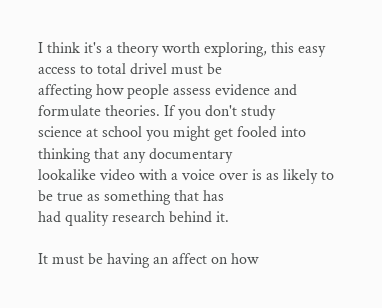I think it's a theory worth exploring, this easy access to total drivel must be
affecting how people assess evidence and formulate theories. If you don't study
science at school you might get fooled into thinking that any documentary
lookalike video with a voice over is as likely to be true as something that has
had quality research behind it.

It must be having an affect on how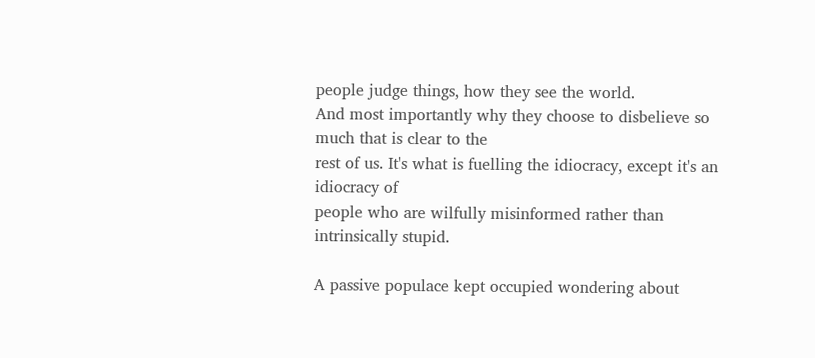people judge things, how they see the world.
And most importantly why they choose to disbelieve so much that is clear to the
rest of us. It's what is fuelling the idiocracy, except it's an idiocracy of
people who are wilfully misinformed rather than intrinsically stupid.

A passive populace kept occupied wondering about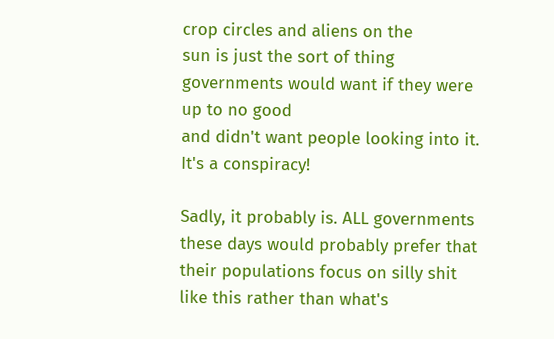crop circles and aliens on the
sun is just the sort of thing governments would want if they were up to no good
and didn't want people looking into it. It's a conspiracy!

Sadly, it probably is. ALL governments these days would probably prefer that
their populations focus on silly shit like this rather than what's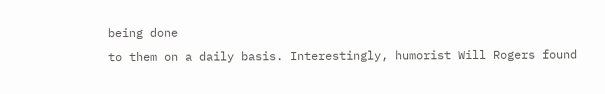being done
to them on a daily basis. Interestingly, humorist Will Rogers found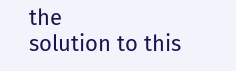the
solution to this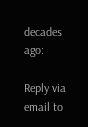decades ago:

Reply via email to